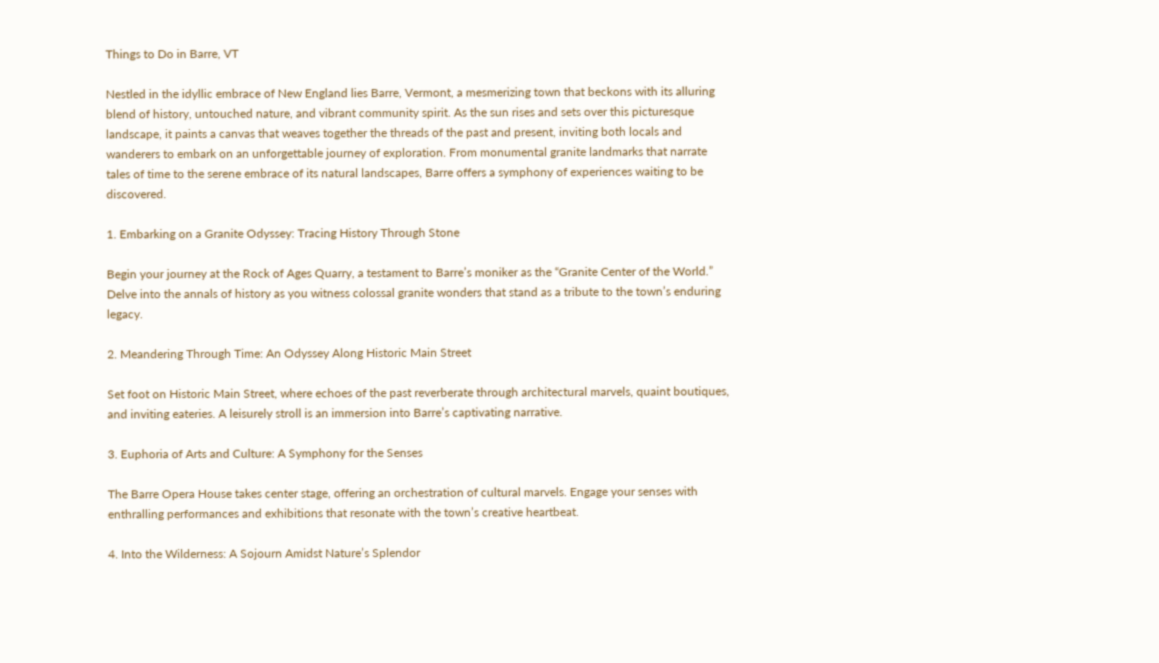Things to Do in Barre, VT

Nestled in the idyllic embrace of New England lies Barre, Vermont, a mesmerizing town that beckons with its alluring blend of history, untouched nature, and vibrant community spirit. As the sun rises and sets over this picturesque landscape, it paints a canvas that weaves together the threads of the past and present, inviting both locals and wanderers to embark on an unforgettable journey of exploration. From monumental granite landmarks that narrate tales of time to the serene embrace of its natural landscapes, Barre offers a symphony of experiences waiting to be discovered.

1. Embarking on a Granite Odyssey: Tracing History Through Stone

Begin your journey at the Rock of Ages Quarry, a testament to Barre’s moniker as the “Granite Center of the World.” Delve into the annals of history as you witness colossal granite wonders that stand as a tribute to the town’s enduring legacy.

2. Meandering Through Time: An Odyssey Along Historic Main Street

Set foot on Historic Main Street, where echoes of the past reverberate through architectural marvels, quaint boutiques, and inviting eateries. A leisurely stroll is an immersion into Barre’s captivating narrative.

3. Euphoria of Arts and Culture: A Symphony for the Senses

The Barre Opera House takes center stage, offering an orchestration of cultural marvels. Engage your senses with enthralling performances and exhibitions that resonate with the town’s creative heartbeat.

4. Into the Wilderness: A Sojourn Amidst Nature’s Splendor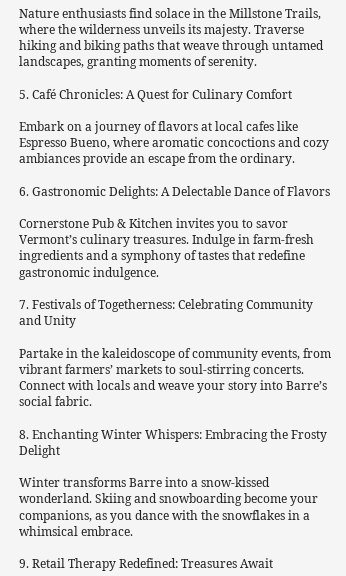Nature enthusiasts find solace in the Millstone Trails, where the wilderness unveils its majesty. Traverse hiking and biking paths that weave through untamed landscapes, granting moments of serenity.

5. Café Chronicles: A Quest for Culinary Comfort

Embark on a journey of flavors at local cafes like Espresso Bueno, where aromatic concoctions and cozy ambiances provide an escape from the ordinary.

6. Gastronomic Delights: A Delectable Dance of Flavors

Cornerstone Pub & Kitchen invites you to savor Vermont’s culinary treasures. Indulge in farm-fresh ingredients and a symphony of tastes that redefine gastronomic indulgence.

7. Festivals of Togetherness: Celebrating Community and Unity

Partake in the kaleidoscope of community events, from vibrant farmers’ markets to soul-stirring concerts. Connect with locals and weave your story into Barre’s social fabric.

8. Enchanting Winter Whispers: Embracing the Frosty Delight

Winter transforms Barre into a snow-kissed wonderland. Skiing and snowboarding become your companions, as you dance with the snowflakes in a whimsical embrace.

9. Retail Therapy Redefined: Treasures Await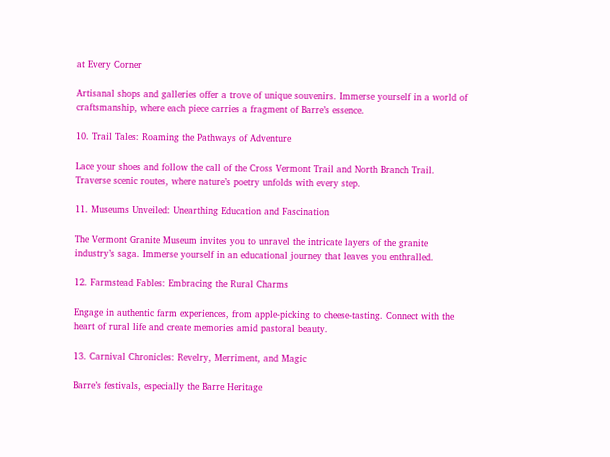at Every Corner

Artisanal shops and galleries offer a trove of unique souvenirs. Immerse yourself in a world of craftsmanship, where each piece carries a fragment of Barre’s essence.

10. Trail Tales: Roaming the Pathways of Adventure

Lace your shoes and follow the call of the Cross Vermont Trail and North Branch Trail. Traverse scenic routes, where nature’s poetry unfolds with every step.

11. Museums Unveiled: Unearthing Education and Fascination

The Vermont Granite Museum invites you to unravel the intricate layers of the granite industry’s saga. Immerse yourself in an educational journey that leaves you enthralled.

12. Farmstead Fables: Embracing the Rural Charms

Engage in authentic farm experiences, from apple-picking to cheese-tasting. Connect with the heart of rural life and create memories amid pastoral beauty.

13. Carnival Chronicles: Revelry, Merriment, and Magic

Barre’s festivals, especially the Barre Heritage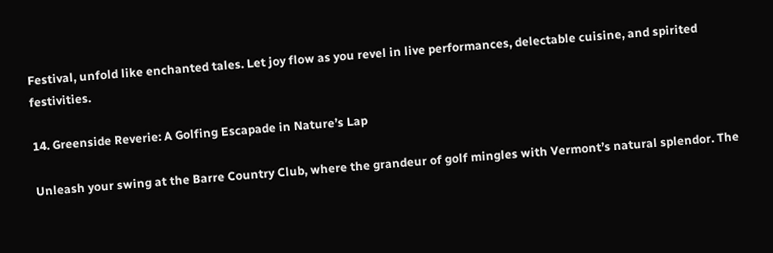Festival, unfold like enchanted tales. Let joy flow as you revel in live performances, delectable cuisine, and spirited festivities.

14. Greenside Reverie: A Golfing Escapade in Nature’s Lap

Unleash your swing at the Barre Country Club, where the grandeur of golf mingles with Vermont’s natural splendor. The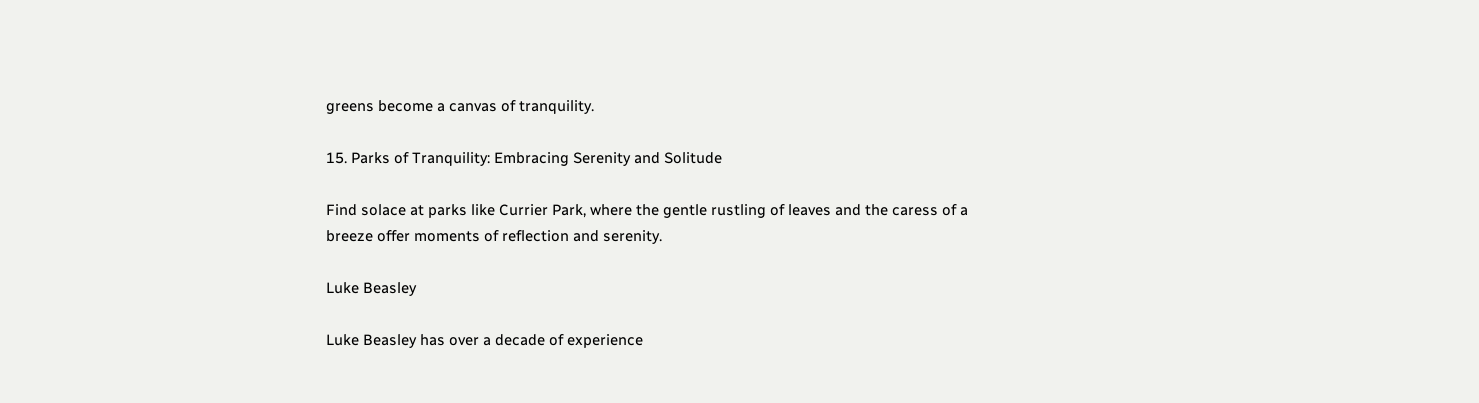greens become a canvas of tranquility.

15. Parks of Tranquility: Embracing Serenity and Solitude

Find solace at parks like Currier Park, where the gentle rustling of leaves and the caress of a breeze offer moments of reflection and serenity.

Luke Beasley

Luke Beasley has over a decade of experience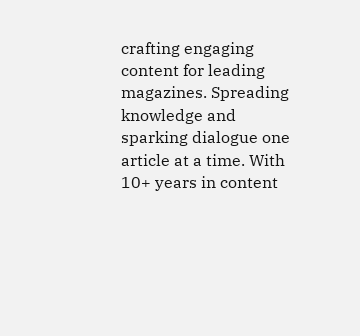crafting engaging content for leading magazines. Spreading knowledge and sparking dialogue one article at a time. With 10+ years in content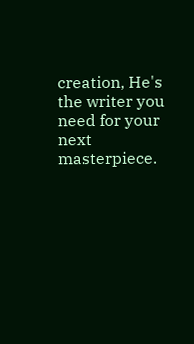creation, He's the writer you need for your next masterpiece.